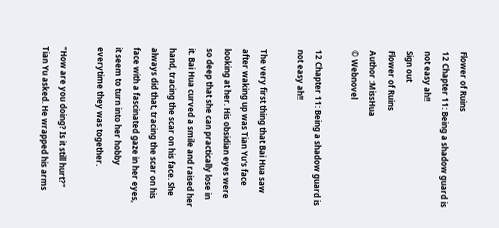Flower of Ruins
12 Chapter 11: Being a shadow guard is not easy ah!!
Sign out
Flower of Ruins
Author :MissHua
© Webnovel

12 Chapter 11: Being a shadow guard is not easy ah!!

The very first thing that Bai Hua saw after waking up was Tian Yu's face looking at her. His obsidian eyes were so deep that she can practically lose in it. Bai Hua curved a smile and raised her hand, tracing the scar on his face. She always did that, tracing the scar on his face with a fascinated gaze in her eyes, it seem to turn into her hobby everytime they was together.

"How are you doing? Is it still hurt?" Tian Yu asked. He wrapped his arms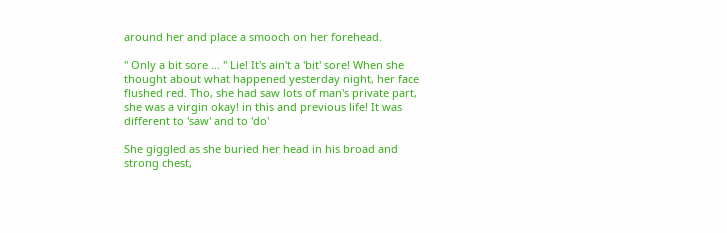around her and place a smooch on her forehead.

" Only a bit sore ... " Lie! It's ain't a 'bit' sore! When she thought about what happened yesterday night, her face flushed red. Tho, she had saw lots of man's private part, she was a virgin okay! in this and previous life! It was different to 'saw' and to 'do'

She giggled as she buried her head in his broad and strong chest,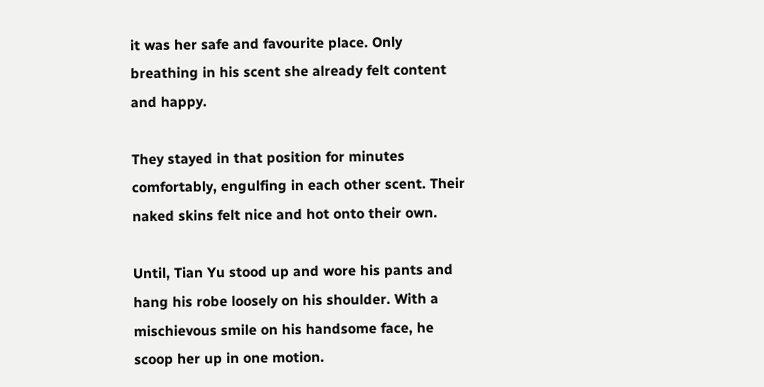it was her safe and favourite place. Only breathing in his scent she already felt content and happy.

They stayed in that position for minutes comfortably, engulfing in each other scent. Their naked skins felt nice and hot onto their own.

Until, Tian Yu stood up and wore his pants and hang his robe loosely on his shoulder. With a mischievous smile on his handsome face, he scoop her up in one motion.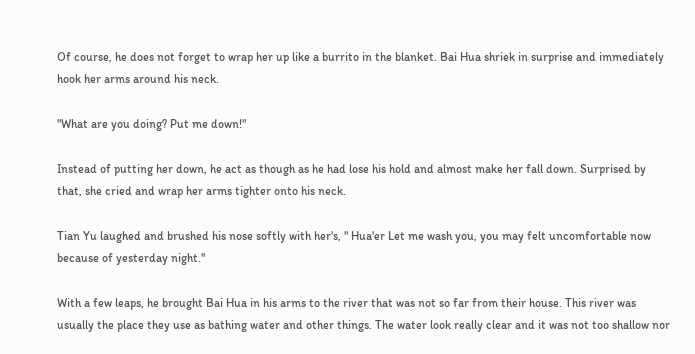Of course, he does not forget to wrap her up like a burrito in the blanket. Bai Hua shriek in surprise and immediately hook her arms around his neck.

"What are you doing? Put me down!"

Instead of putting her down, he act as though as he had lose his hold and almost make her fall down. Surprised by that, she cried and wrap her arms tighter onto his neck.

Tian Yu laughed and brushed his nose softly with her's, " Hua'er Let me wash you, you may felt uncomfortable now because of yesterday night."

With a few leaps, he brought Bai Hua in his arms to the river that was not so far from their house. This river was usually the place they use as bathing water and other things. The water look really clear and it was not too shallow nor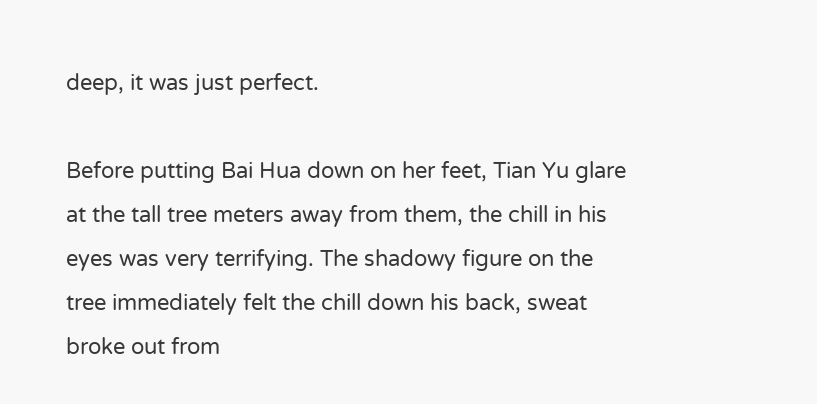deep, it was just perfect.

Before putting Bai Hua down on her feet, Tian Yu glare at the tall tree meters away from them, the chill in his eyes was very terrifying. The shadowy figure on the tree immediately felt the chill down his back, sweat broke out from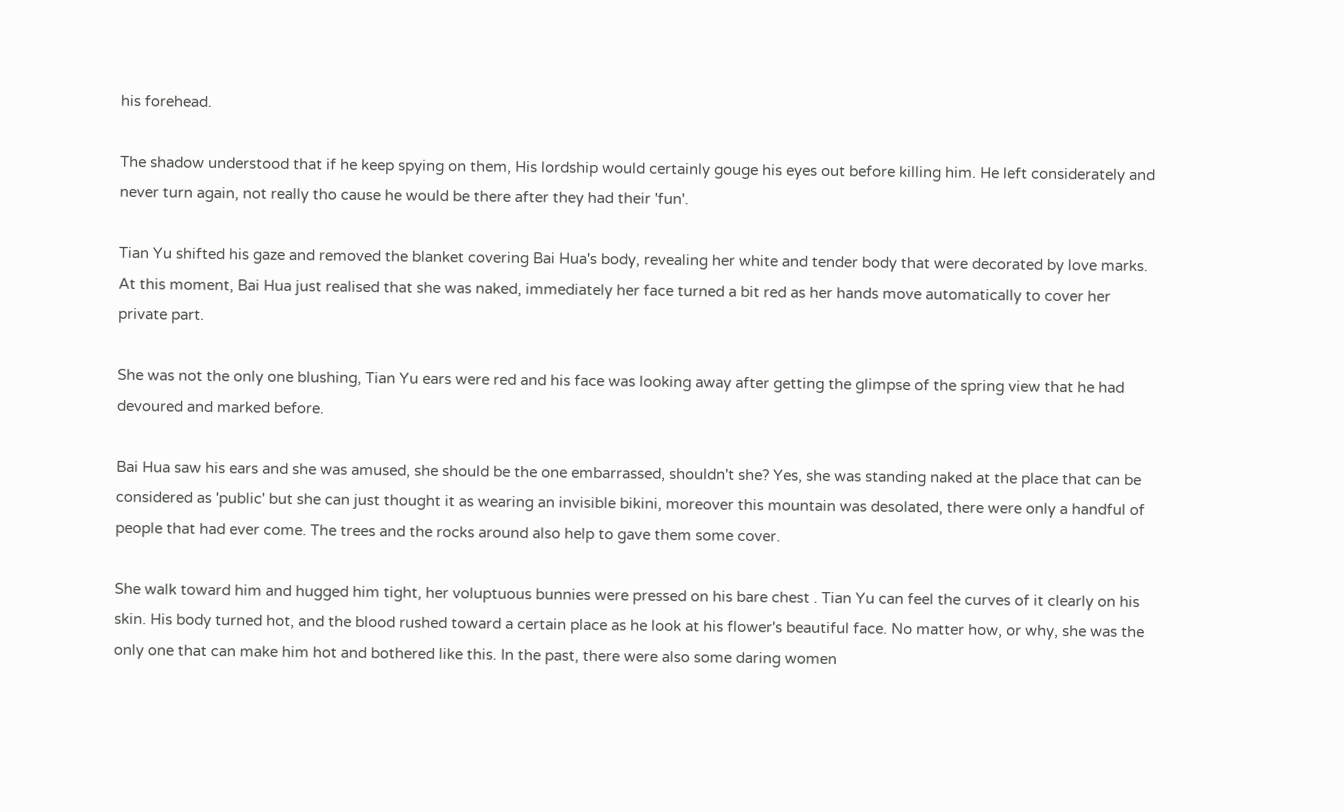his forehead.

The shadow understood that if he keep spying on them, His lordship would certainly gouge his eyes out before killing him. He left considerately and never turn again, not really tho cause he would be there after they had their 'fun'.

Tian Yu shifted his gaze and removed the blanket covering Bai Hua's body, revealing her white and tender body that were decorated by love marks. At this moment, Bai Hua just realised that she was naked, immediately her face turned a bit red as her hands move automatically to cover her private part.

She was not the only one blushing, Tian Yu ears were red and his face was looking away after getting the glimpse of the spring view that he had devoured and marked before.

Bai Hua saw his ears and she was amused, she should be the one embarrassed, shouldn't she? Yes, she was standing naked at the place that can be considered as 'public' but she can just thought it as wearing an invisible bikini, moreover this mountain was desolated, there were only a handful of people that had ever come. The trees and the rocks around also help to gave them some cover.

She walk toward him and hugged him tight, her voluptuous bunnies were pressed on his bare chest . Tian Yu can feel the curves of it clearly on his skin. His body turned hot, and the blood rushed toward a certain place as he look at his flower's beautiful face. No matter how, or why, she was the only one that can make him hot and bothered like this. In the past, there were also some daring women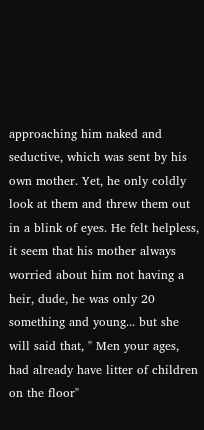approaching him naked and seductive, which was sent by his own mother. Yet, he only coldly look at them and threw them out in a blink of eyes. He felt helpless, it seem that his mother always worried about him not having a heir, dude, he was only 20 something and young... but she will said that, " Men your ages, had already have litter of children on the floor"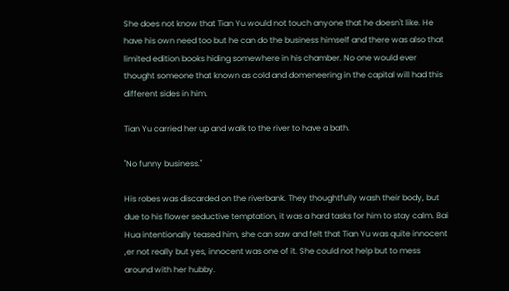She does not know that Tian Yu would not touch anyone that he doesn't like. He have his own need too but he can do the business himself and there was also that limited edition books hiding somewhere in his chamber. No one would ever thought someone that known as cold and domeneering in the capital will had this different sides in him.

Tian Yu carried her up and walk to the river to have a bath.

"No funny business."

His robes was discarded on the riverbank. They thoughtfully wash their body, but due to his flower seductive temptation, it was a hard tasks for him to stay calm. Bai Hua intentionally teased him, she can saw and felt that Tian Yu was quite innocent ,er not really but yes, innocent was one of it. She could not help but to mess around with her hubby.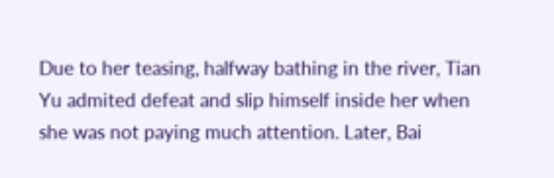Due to her teasing, halfway bathing in the river, Tian Yu admited defeat and slip himself inside her when she was not paying much attention. Later, Bai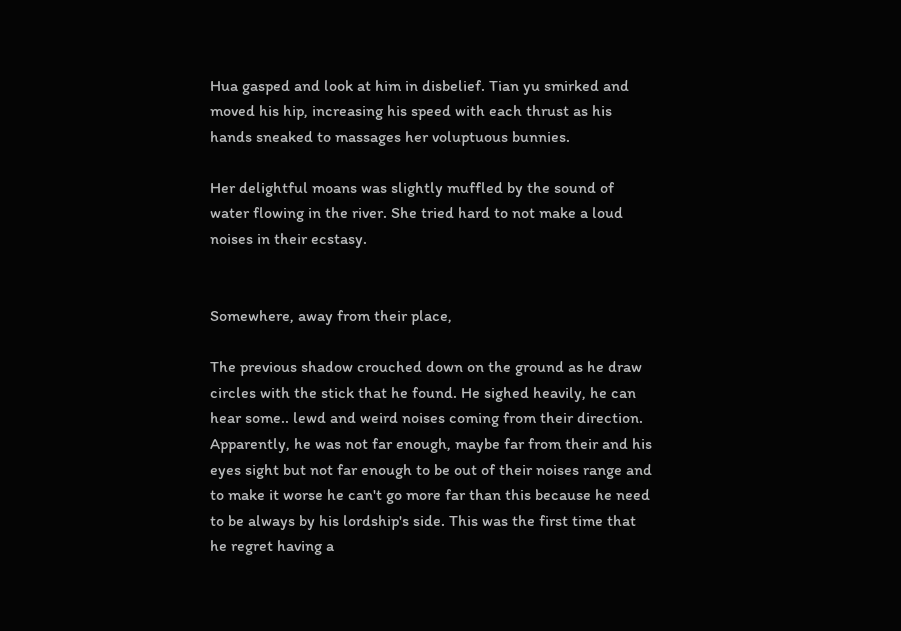Hua gasped and look at him in disbelief. Tian yu smirked and moved his hip, increasing his speed with each thrust as his hands sneaked to massages her voluptuous bunnies.

Her delightful moans was slightly muffled by the sound of water flowing in the river. She tried hard to not make a loud noises in their ecstasy.


Somewhere, away from their place,

The previous shadow crouched down on the ground as he draw circles with the stick that he found. He sighed heavily, he can hear some.. lewd and weird noises coming from their direction. Apparently, he was not far enough, maybe far from their and his eyes sight but not far enough to be out of their noises range and to make it worse he can't go more far than this because he need to be always by his lordship's side. This was the first time that he regret having a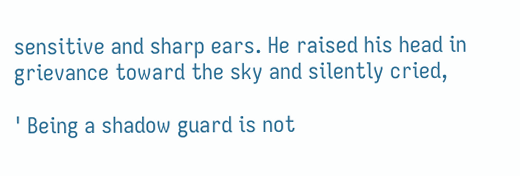sensitive and sharp ears. He raised his head in grievance toward the sky and silently cried,

' Being a shadow guard is not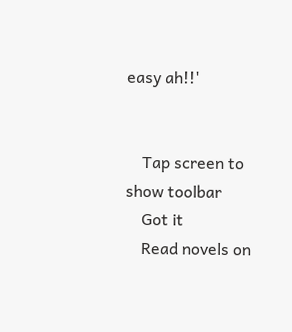easy ah!!'


    Tap screen to show toolbar
    Got it
    Read novels on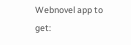Webnovel app to get: